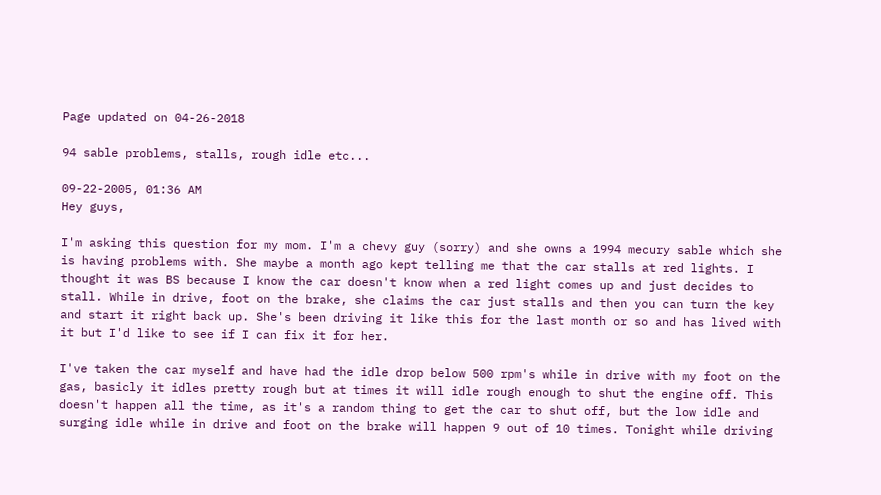Page updated on 04-26-2018

94 sable problems, stalls, rough idle etc...

09-22-2005, 01:36 AM
Hey guys,

I'm asking this question for my mom. I'm a chevy guy (sorry) and she owns a 1994 mecury sable which she is having problems with. She maybe a month ago kept telling me that the car stalls at red lights. I thought it was BS because I know the car doesn't know when a red light comes up and just decides to stall. While in drive, foot on the brake, she claims the car just stalls and then you can turn the key and start it right back up. She's been driving it like this for the last month or so and has lived with it but I'd like to see if I can fix it for her.

I've taken the car myself and have had the idle drop below 500 rpm's while in drive with my foot on the gas, basicly it idles pretty rough but at times it will idle rough enough to shut the engine off. This doesn't happen all the time, as it's a random thing to get the car to shut off, but the low idle and surging idle while in drive and foot on the brake will happen 9 out of 10 times. Tonight while driving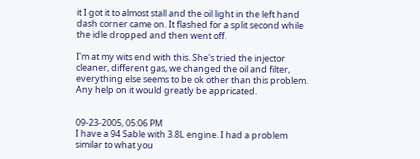it I got it to almost stall and the oil light in the left hand dash corner came on. It flashed for a split second while the idle dropped and then went off.

I'm at my wits end with this. She's tried the injector cleaner, different gas, we changed the oil and filter, everything else seems to be ok other than this problem. Any help on it would greatly be appricated.


09-23-2005, 05:06 PM
I have a 94 Sable with 3.8L engine. I had a problem similar to what you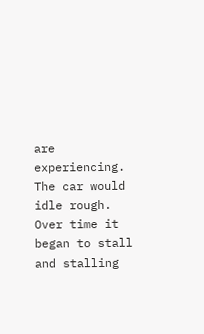are experiencing. The car would idle rough. Over time it began to stall and stalling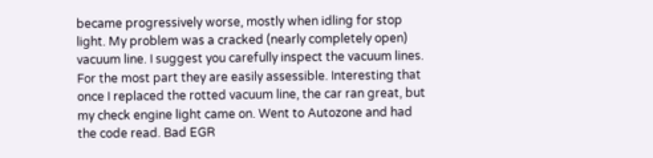became progressively worse, mostly when idling for stop light. My problem was a cracked (nearly completely open) vacuum line. I suggest you carefully inspect the vacuum lines. For the most part they are easily assessible. Interesting that once I replaced the rotted vacuum line, the car ran great, but my check engine light came on. Went to Autozone and had the code read. Bad EGR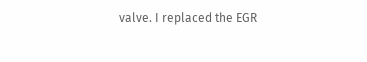valve. I replaced the EGR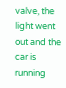valve, the light went out and the car is running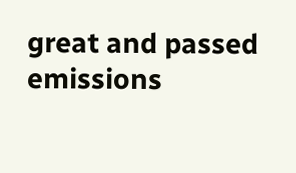great and passed emissions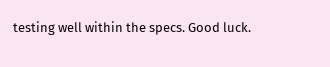testing well within the specs. Good luck.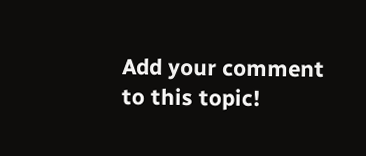Add your comment to this topic!